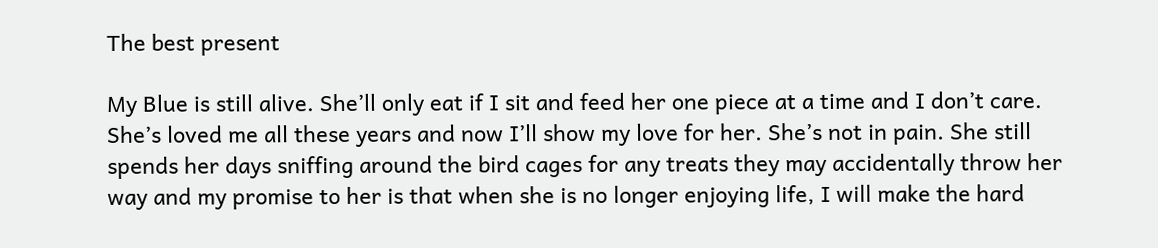The best present

My Blue is still alive. She’ll only eat if I sit and feed her one piece at a time and I don’t care. She’s loved me all these years and now I’ll show my love for her. She’s not in pain. She still spends her days sniffing around the bird cages for any treats they may accidentally throw her way and my promise to her is that when she is no longer enjoying life, I will make the hard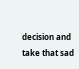decision and take that sad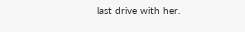last drive with her.